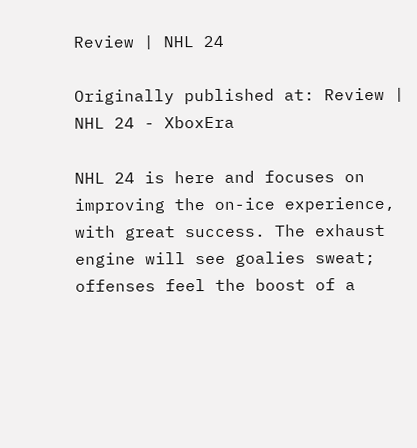Review | NHL 24

Originally published at: Review | NHL 24 - XboxEra

NHL 24 is here and focuses on improving the on-ice experience, with great success. The exhaust engine will see goalies sweat; offenses feel the boost of a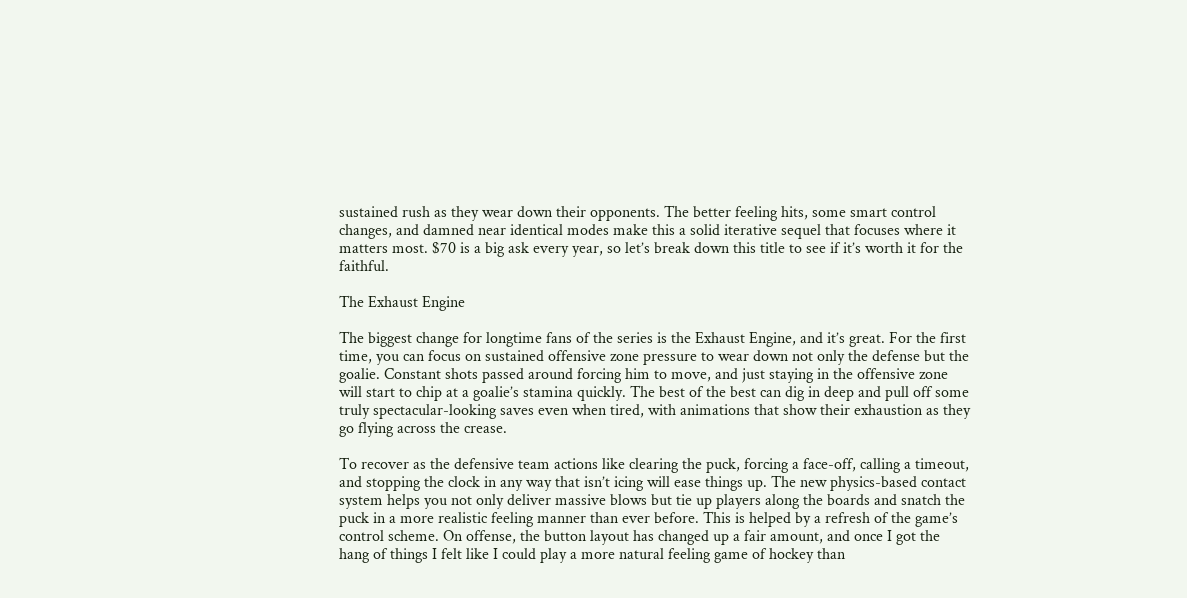sustained rush as they wear down their opponents. The better feeling hits, some smart control changes, and damned near identical modes make this a solid iterative sequel that focuses where it matters most. $70 is a big ask every year, so let’s break down this title to see if it’s worth it for the faithful.

The Exhaust Engine

The biggest change for longtime fans of the series is the Exhaust Engine, and it’s great. For the first time, you can focus on sustained offensive zone pressure to wear down not only the defense but the goalie. Constant shots passed around forcing him to move, and just staying in the offensive zone will start to chip at a goalie’s stamina quickly. The best of the best can dig in deep and pull off some truly spectacular-looking saves even when tired, with animations that show their exhaustion as they go flying across the crease.

To recover as the defensive team actions like clearing the puck, forcing a face-off, calling a timeout, and stopping the clock in any way that isn’t icing will ease things up. The new physics-based contact system helps you not only deliver massive blows but tie up players along the boards and snatch the puck in a more realistic feeling manner than ever before. This is helped by a refresh of the game’s control scheme. On offense, the button layout has changed up a fair amount, and once I got the hang of things I felt like I could play a more natural feeling game of hockey than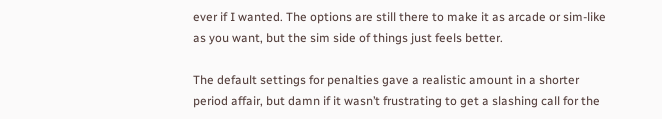ever if I wanted. The options are still there to make it as arcade or sim-like as you want, but the sim side of things just feels better.

The default settings for penalties gave a realistic amount in a shorter period affair, but damn if it wasn’t frustrating to get a slashing call for the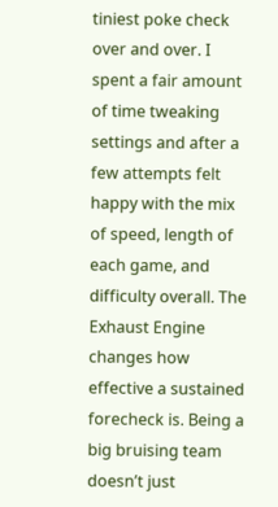tiniest poke check over and over. I spent a fair amount of time tweaking settings and after a few attempts felt happy with the mix of speed, length of each game, and difficulty overall. The Exhaust Engine changes how effective a sustained forecheck is. Being a big bruising team doesn’t just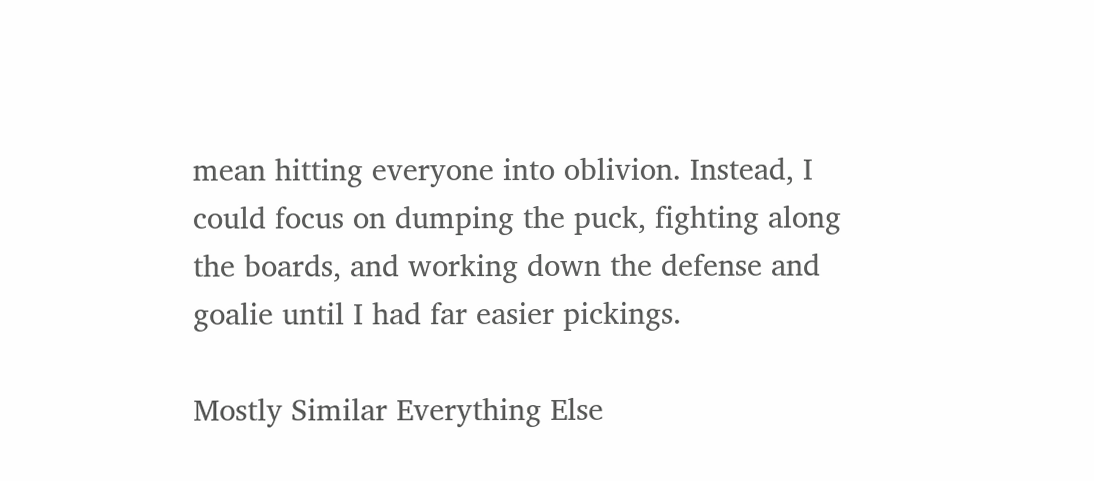mean hitting everyone into oblivion. Instead, I could focus on dumping the puck, fighting along the boards, and working down the defense and goalie until I had far easier pickings.

Mostly Similar Everything Else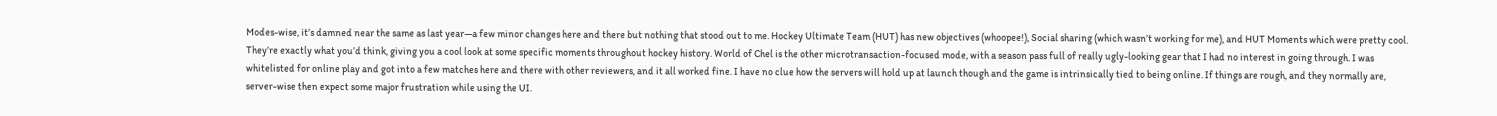Modes-wise, it’s damned near the same as last year—a few minor changes here and there but nothing that stood out to me. Hockey Ultimate Team (HUT) has new objectives (whoopee!), Social sharing (which wasn’t working for me), and HUT Moments which were pretty cool. They’re exactly what you’d think, giving you a cool look at some specific moments throughout hockey history. World of Chel is the other microtransaction-focused mode, with a season pass full of really ugly-looking gear that I had no interest in going through. I was whitelisted for online play and got into a few matches here and there with other reviewers, and it all worked fine. I have no clue how the servers will hold up at launch though and the game is intrinsically tied to being online. If things are rough, and they normally are, server-wise then expect some major frustration while using the UI.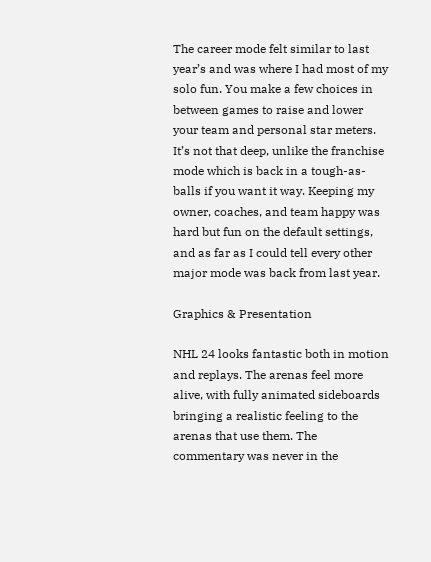The career mode felt similar to last year’s and was where I had most of my solo fun. You make a few choices in between games to raise and lower your team and personal star meters. It’s not that deep, unlike the franchise mode which is back in a tough-as-balls if you want it way. Keeping my owner, coaches, and team happy was hard but fun on the default settings, and as far as I could tell every other major mode was back from last year.

Graphics & Presentation

NHL 24 looks fantastic both in motion and replays. The arenas feel more alive, with fully animated sideboards bringing a realistic feeling to the arenas that use them. The commentary was never in the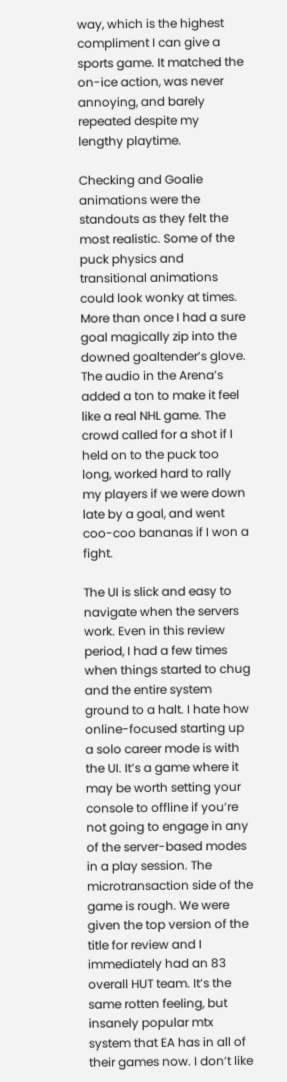way, which is the highest compliment I can give a sports game. It matched the on-ice action, was never annoying, and barely repeated despite my lengthy playtime.

Checking and Goalie animations were the standouts as they felt the most realistic. Some of the puck physics and transitional animations could look wonky at times. More than once I had a sure goal magically zip into the downed goaltender’s glove. The audio in the Arena’s added a ton to make it feel like a real NHL game. The crowd called for a shot if I held on to the puck too long, worked hard to rally my players if we were down late by a goal, and went coo-coo bananas if I won a fight.

The UI is slick and easy to navigate when the servers work. Even in this review period, I had a few times when things started to chug and the entire system ground to a halt. I hate how online-focused starting up a solo career mode is with the UI. It’s a game where it may be worth setting your console to offline if you’re not going to engage in any of the server-based modes in a play session. The microtransaction side of the game is rough. We were given the top version of the title for review and I immediately had an 83 overall HUT team. It’s the same rotten feeling, but insanely popular mtx system that EA has in all of their games now. I don’t like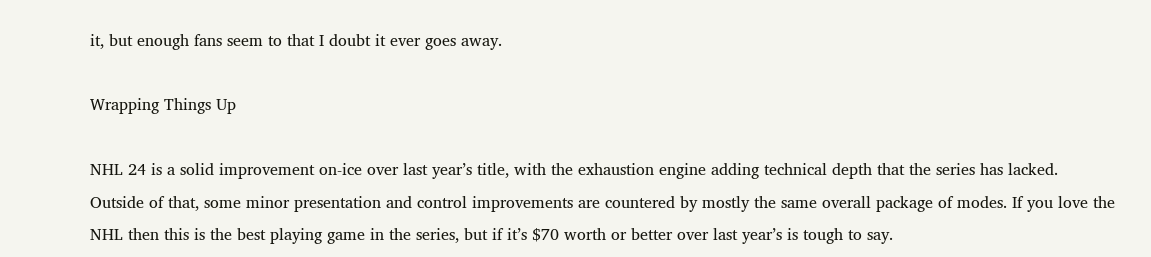it, but enough fans seem to that I doubt it ever goes away.

Wrapping Things Up

NHL 24 is a solid improvement on-ice over last year’s title, with the exhaustion engine adding technical depth that the series has lacked. Outside of that, some minor presentation and control improvements are countered by mostly the same overall package of modes. If you love the NHL then this is the best playing game in the series, but if it’s $70 worth or better over last year’s is tough to say.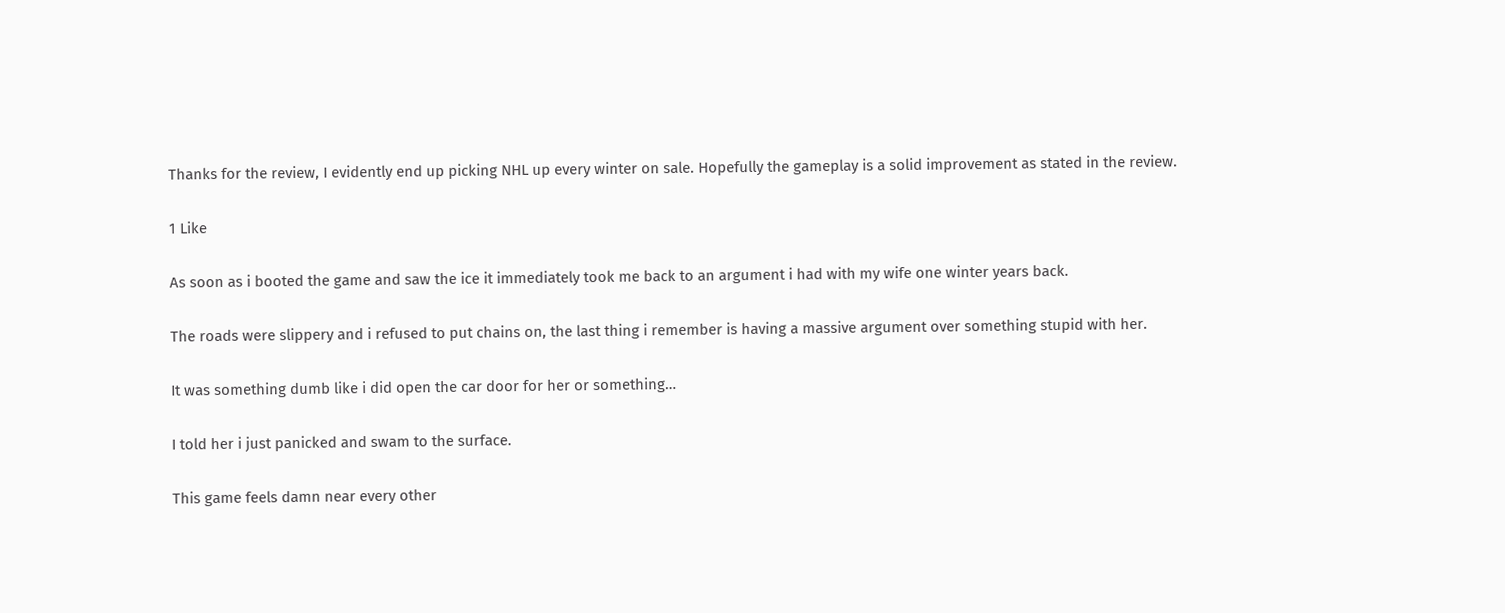Thanks for the review, I evidently end up picking NHL up every winter on sale. Hopefully the gameplay is a solid improvement as stated in the review.

1 Like

As soon as i booted the game and saw the ice it immediately took me back to an argument i had with my wife one winter years back.

The roads were slippery and i refused to put chains on, the last thing i remember is having a massive argument over something stupid with her.

It was something dumb like i did open the car door for her or something…

I told her i just panicked and swam to the surface.

This game feels damn near every other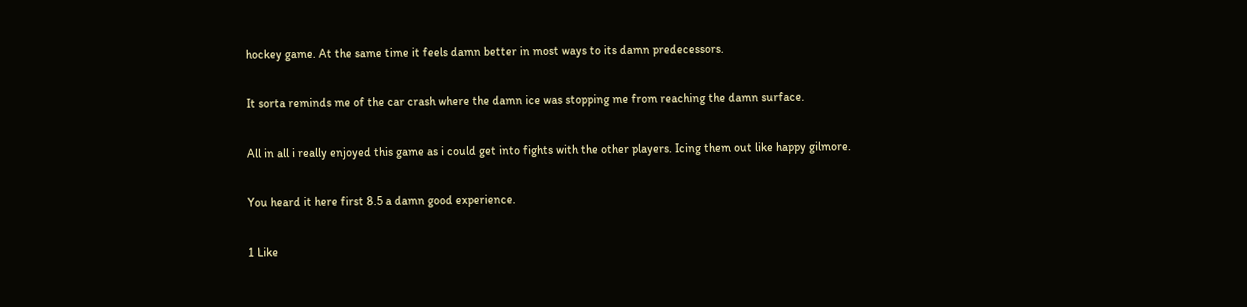hockey game. At the same time it feels damn better in most ways to its damn predecessors.

It sorta reminds me of the car crash where the damn ice was stopping me from reaching the damn surface.

All in all i really enjoyed this game as i could get into fights with the other players. Icing them out like happy gilmore.

You heard it here first 8.5 a damn good experience.

1 Like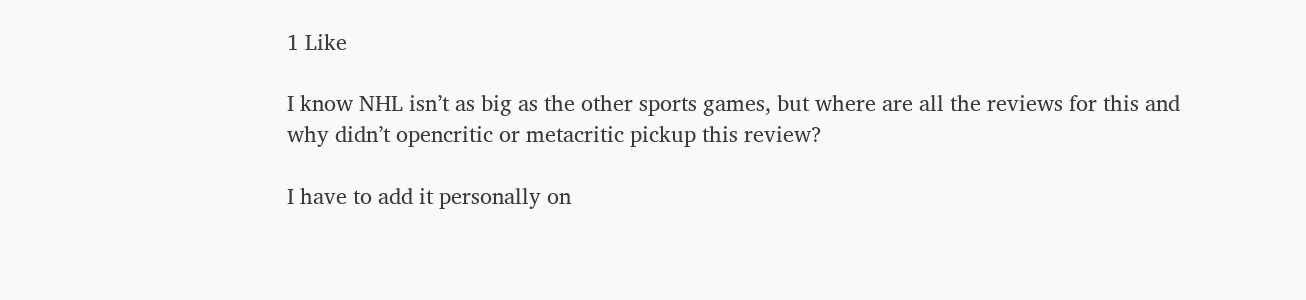1 Like

I know NHL isn’t as big as the other sports games, but where are all the reviews for this and why didn’t opencritic or metacritic pickup this review?

I have to add it personally on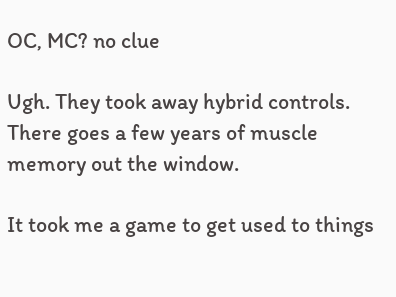OC, MC? no clue

Ugh. They took away hybrid controls. There goes a few years of muscle memory out the window.

It took me a game to get used to things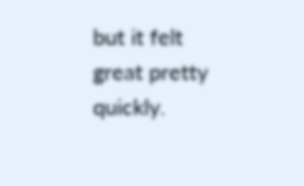but it felt great pretty quickly.